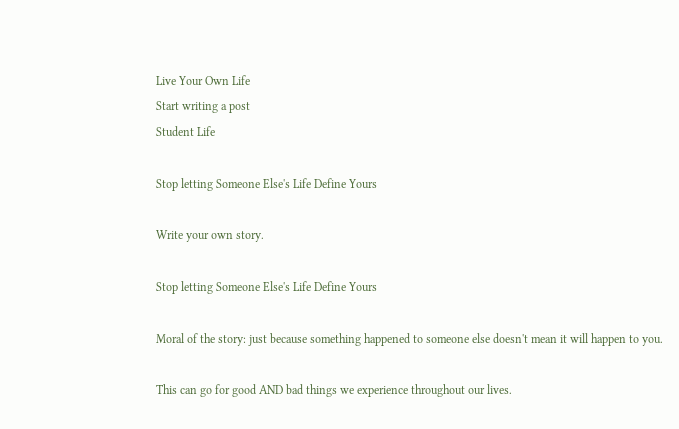Live Your Own Life
Start writing a post
Student Life

Stop letting Someone Else's Life Define Yours

Write your own story.

Stop letting Someone Else's Life Define Yours

Moral of the story: just because something happened to someone else doesn't mean it will happen to you.

This can go for good AND bad things we experience throughout our lives.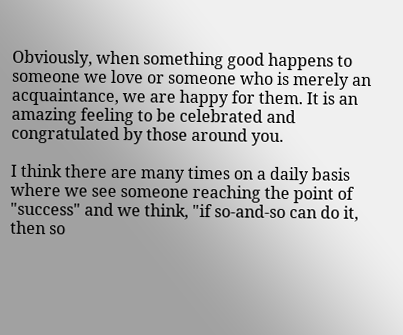Obviously, when something good happens to someone we love or someone who is merely an acquaintance, we are happy for them. It is an amazing feeling to be celebrated and congratulated by those around you.

I think there are many times on a daily basis where we see someone reaching the point of "success" and we think, "if so-and-so can do it, then so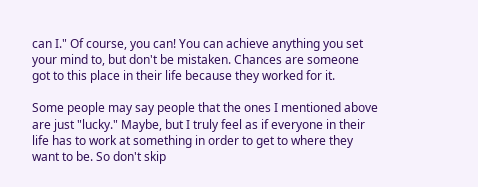can I." Of course, you can! You can achieve anything you set your mind to, but don't be mistaken. Chances are someone got to this place in their life because they worked for it.

Some people may say people that the ones I mentioned above are just "lucky." Maybe, but I truly feel as if everyone in their life has to work at something in order to get to where they want to be. So don't skip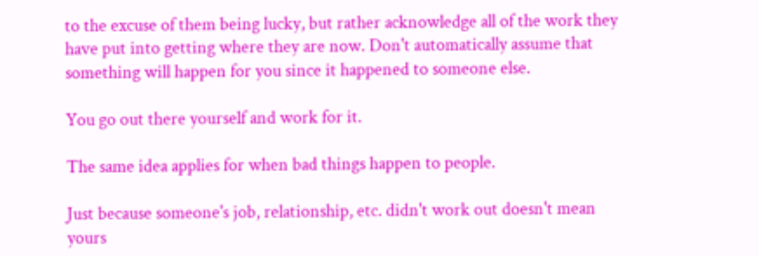to the excuse of them being lucky, but rather acknowledge all of the work they have put into getting where they are now. Don't automatically assume that something will happen for you since it happened to someone else.

You go out there yourself and work for it.

The same idea applies for when bad things happen to people.

Just because someone's job, relationship, etc. didn't work out doesn't mean yours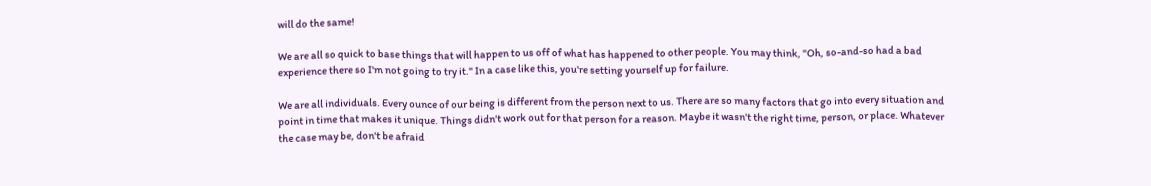will do the same!

We are all so quick to base things that will happen to us off of what has happened to other people. You may think, "Oh, so-and-so had a bad experience there so I'm not going to try it." In a case like this, you're setting yourself up for failure.

We are all individuals. Every ounce of our being is different from the person next to us. There are so many factors that go into every situation and point in time that makes it unique. Things didn't work out for that person for a reason. Maybe it wasn't the right time, person, or place. Whatever the case may be, don't be afraid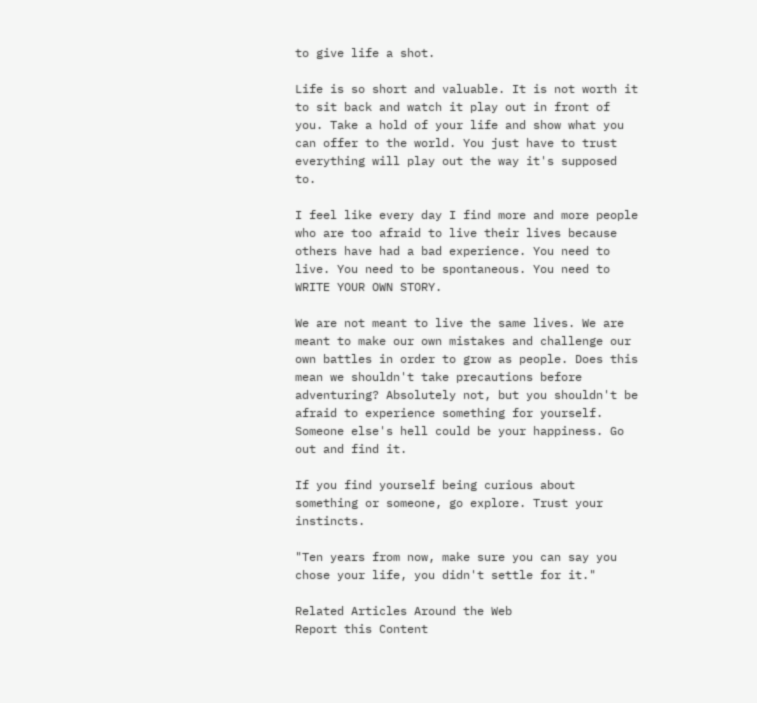to give life a shot.

Life is so short and valuable. It is not worth it to sit back and watch it play out in front of you. Take a hold of your life and show what you can offer to the world. You just have to trust everything will play out the way it's supposed to.

I feel like every day I find more and more people who are too afraid to live their lives because others have had a bad experience. You need to live. You need to be spontaneous. You need to WRITE YOUR OWN STORY.

We are not meant to live the same lives. We are meant to make our own mistakes and challenge our own battles in order to grow as people. Does this mean we shouldn't take precautions before adventuring? Absolutely not, but you shouldn't be afraid to experience something for yourself. Someone else's hell could be your happiness. Go out and find it.

If you find yourself being curious about something or someone, go explore. Trust your instincts.

"Ten years from now, make sure you can say you chose your life, you didn't settle for it."

Related Articles Around the Web
Report this Content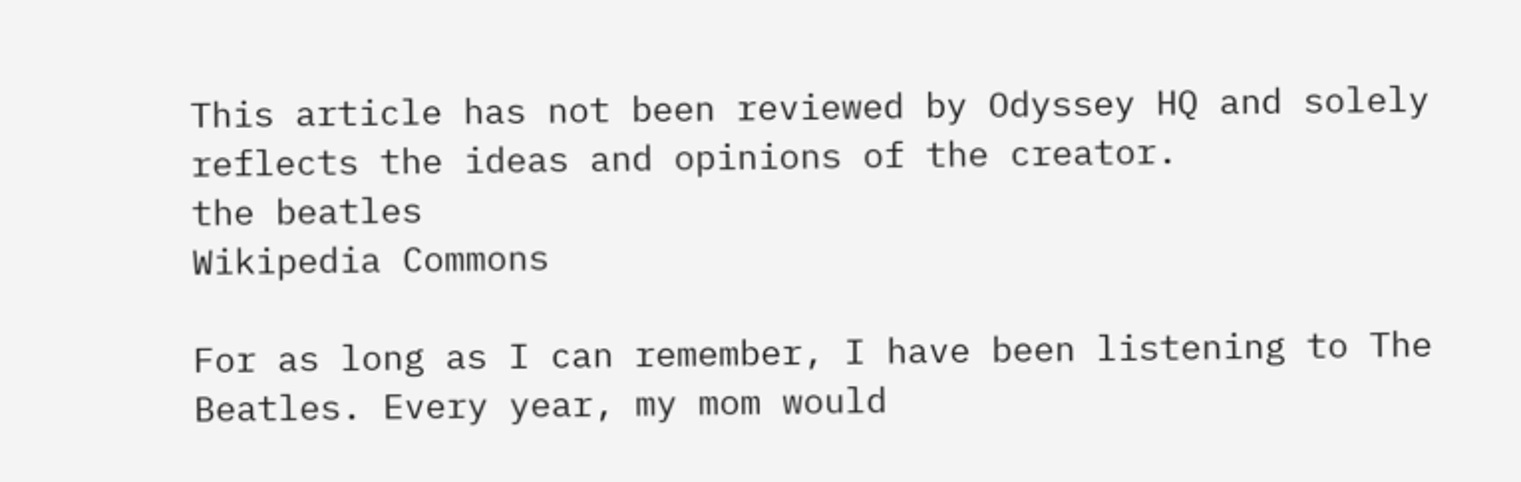This article has not been reviewed by Odyssey HQ and solely reflects the ideas and opinions of the creator.
the beatles
Wikipedia Commons

For as long as I can remember, I have been listening to The Beatles. Every year, my mom would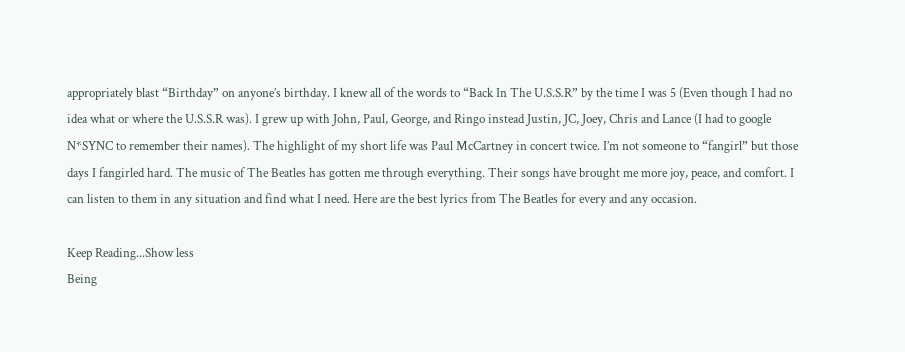appropriately blast “Birthday” on anyone’s birthday. I knew all of the words to “Back In The U.S.S.R” by the time I was 5 (Even though I had no idea what or where the U.S.S.R was). I grew up with John, Paul, George, and Ringo instead Justin, JC, Joey, Chris and Lance (I had to google N*SYNC to remember their names). The highlight of my short life was Paul McCartney in concert twice. I’m not someone to “fangirl” but those days I fangirled hard. The music of The Beatles has gotten me through everything. Their songs have brought me more joy, peace, and comfort. I can listen to them in any situation and find what I need. Here are the best lyrics from The Beatles for every and any occasion.

Keep Reading...Show less
Being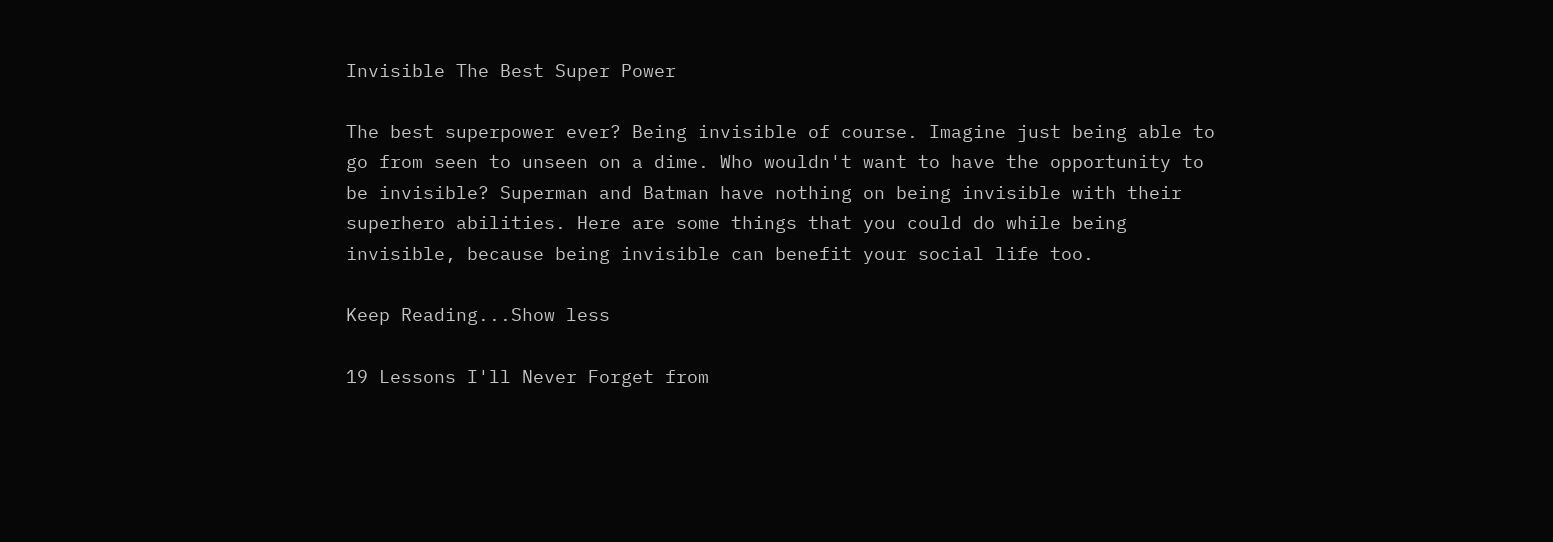Invisible The Best Super Power

The best superpower ever? Being invisible of course. Imagine just being able to go from seen to unseen on a dime. Who wouldn't want to have the opportunity to be invisible? Superman and Batman have nothing on being invisible with their superhero abilities. Here are some things that you could do while being invisible, because being invisible can benefit your social life too.

Keep Reading...Show less

19 Lessons I'll Never Forget from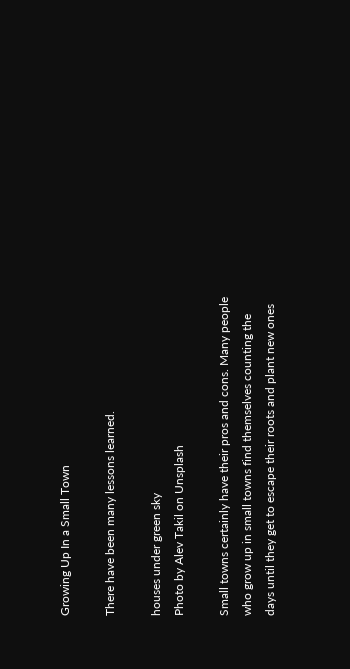Growing Up In a Small Town

There have been many lessons learned.

houses under green sky
Photo by Alev Takil on Unsplash

Small towns certainly have their pros and cons. Many people who grow up in small towns find themselves counting the days until they get to escape their roots and plant new ones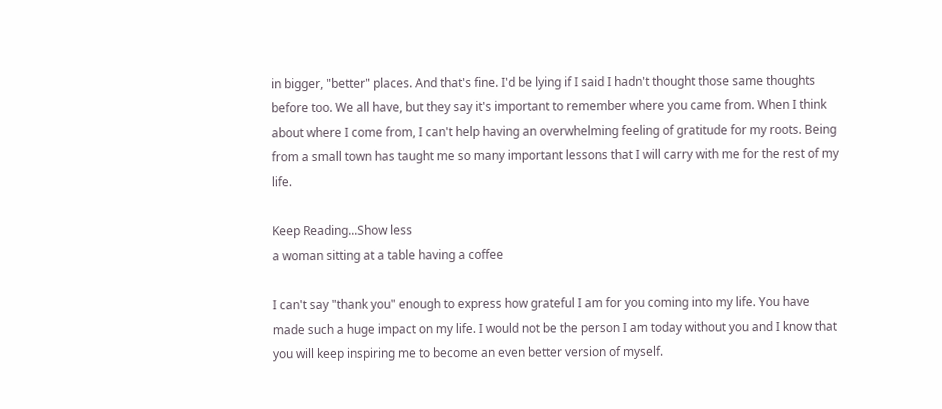in bigger, "better" places. And that's fine. I'd be lying if I said I hadn't thought those same thoughts before too. We all have, but they say it's important to remember where you came from. When I think about where I come from, I can't help having an overwhelming feeling of gratitude for my roots. Being from a small town has taught me so many important lessons that I will carry with me for the rest of my life.

Keep Reading...Show less
a woman sitting at a table having a coffee

I can't say "thank you" enough to express how grateful I am for you coming into my life. You have made such a huge impact on my life. I would not be the person I am today without you and I know that you will keep inspiring me to become an even better version of myself.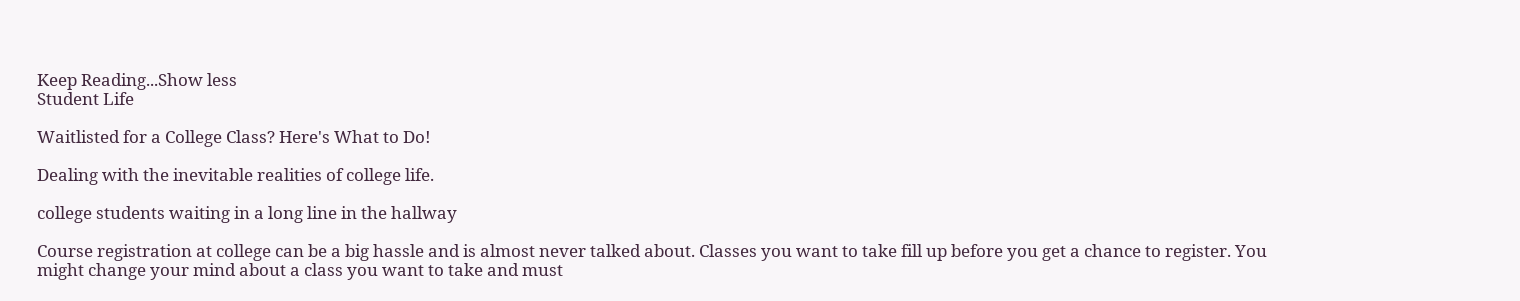Keep Reading...Show less
Student Life

Waitlisted for a College Class? Here's What to Do!

Dealing with the inevitable realities of college life.

college students waiting in a long line in the hallway

Course registration at college can be a big hassle and is almost never talked about. Classes you want to take fill up before you get a chance to register. You might change your mind about a class you want to take and must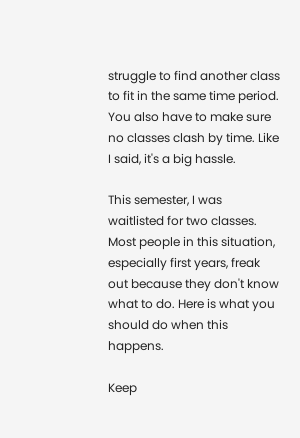struggle to find another class to fit in the same time period. You also have to make sure no classes clash by time. Like I said, it's a big hassle.

This semester, I was waitlisted for two classes. Most people in this situation, especially first years, freak out because they don't know what to do. Here is what you should do when this happens.

Keep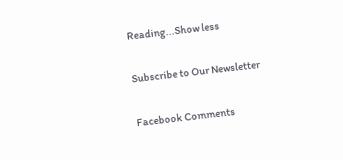Reading...Show less

Subscribe to Our Newsletter

Facebook Comments